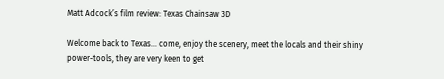Matt Adcock’s film review: Texas Chainsaw 3D

Welcome back to Texas… come, enjoy the scenery, meet the locals and their shiny power-tools, they are very keen to get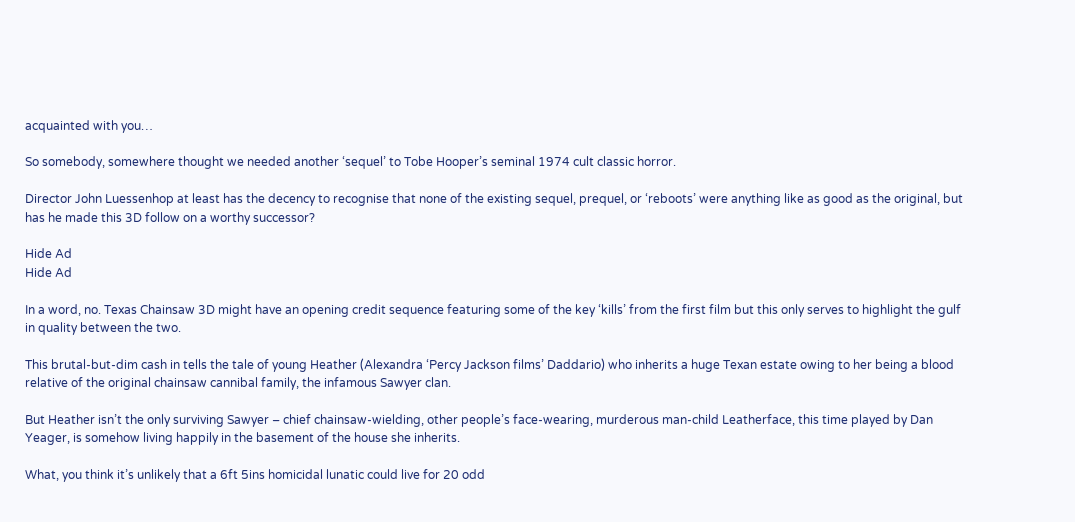acquainted with you…

So somebody, somewhere thought we needed another ‘sequel’ to Tobe Hooper’s seminal 1974 cult classic horror.

Director John Luessenhop at least has the decency to recognise that none of the existing sequel, prequel, or ‘reboots’ were anything like as good as the original, but has he made this 3D follow on a worthy successor?

Hide Ad
Hide Ad

In a word, no. Texas Chainsaw 3D might have an opening credit sequence featuring some of the key ‘kills’ from the first film but this only serves to highlight the gulf in quality between the two.

This brutal-but-dim cash in tells the tale of young Heather (Alexandra ‘Percy Jackson films’ Daddario) who inherits a huge Texan estate owing to her being a blood relative of the original chainsaw cannibal family, the infamous Sawyer clan.

But Heather isn’t the only surviving Sawyer – chief chainsaw-wielding, other people’s face-wearing, murderous man-child Leatherface, this time played by Dan Yeager, is somehow living happily in the basement of the house she inherits.

What, you think it’s unlikely that a 6ft 5ins homicidal lunatic could live for 20 odd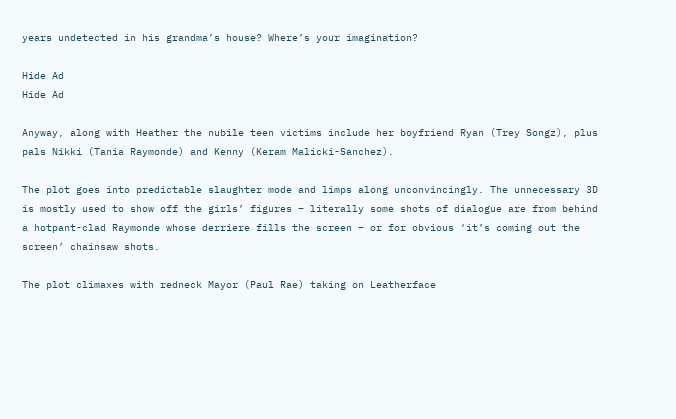years undetected in his grandma’s house? Where’s your imagination?

Hide Ad
Hide Ad

Anyway, along with Heather the nubile teen victims include her boyfriend Ryan (Trey Songz), plus pals Nikki (Tania Raymonde) and Kenny (Keram Malicki-Sanchez).

The plot goes into predictable slaughter mode and limps along unconvincingly. The unnecessary 3D is mostly used to show off the girls’ figures – literally some shots of dialogue are from behind a hotpant-clad Raymonde whose derriere fills the screen – or for obvious ‘it’s coming out the screen’ chainsaw shots.

The plot climaxes with redneck Mayor (Paul Rae) taking on Leatherface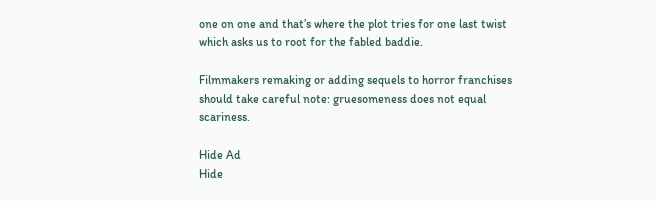one on one and that’s where the plot tries for one last twist which asks us to root for the fabled baddie.

Filmmakers remaking or adding sequels to horror franchises should take careful note: gruesomeness does not equal scariness.

Hide Ad
Hide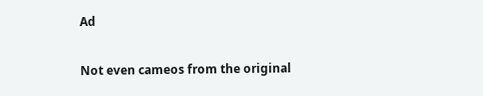Ad

Not even cameos from the original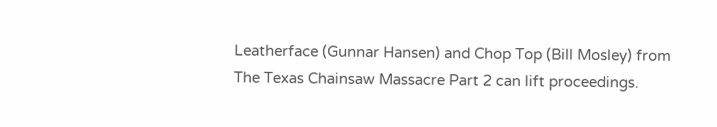Leatherface (Gunnar Hansen) and Chop Top (Bill Mosley) from The Texas Chainsaw Massacre Part 2 can lift proceedings.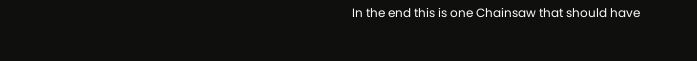In the end this is one Chainsaw that should have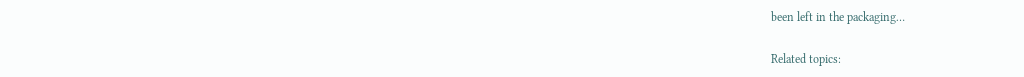been left in the packaging…

Related topics: